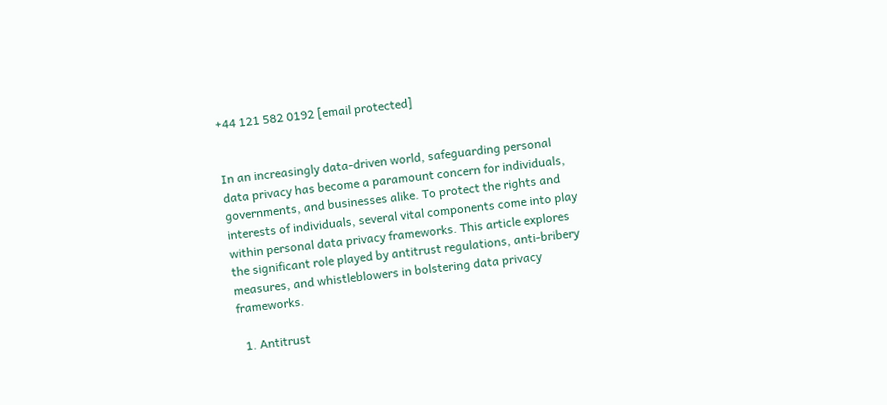+44 121 582 0192 [email protected]


In an increasingly data-driven world, safeguarding personal data privacy has become a paramount concern for individuals, governments, and businesses alike. To protect the rights and interests of individuals, several vital components come into play within personal data privacy frameworks. This article explores the significant role played by antitrust regulations, anti-bribery measures, and whistleblowers in bolstering data privacy frameworks.

  1. Antitrust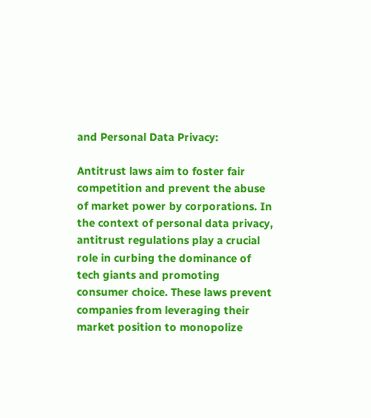and Personal Data Privacy:

Antitrust laws aim to foster fair competition and prevent the abuse of market power by corporations. In the context of personal data privacy, antitrust regulations play a crucial role in curbing the dominance of tech giants and promoting consumer choice. These laws prevent companies from leveraging their market position to monopolize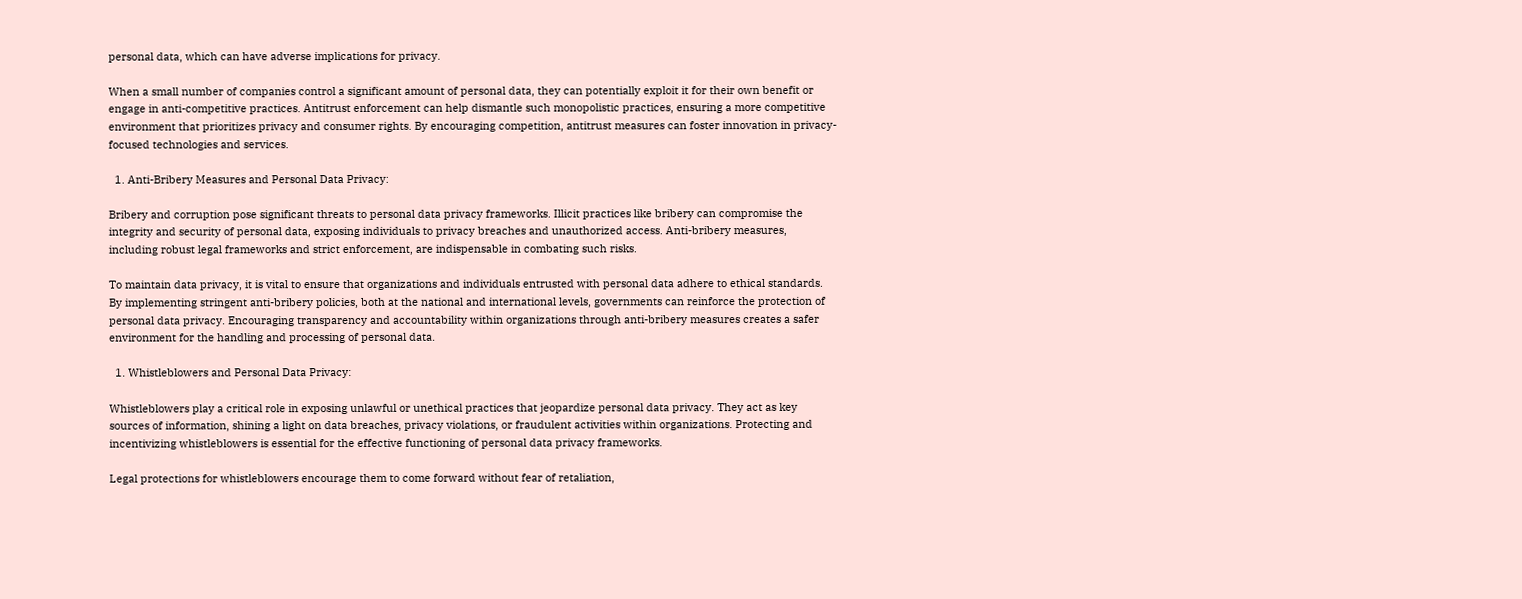personal data, which can have adverse implications for privacy.

When a small number of companies control a significant amount of personal data, they can potentially exploit it for their own benefit or engage in anti-competitive practices. Antitrust enforcement can help dismantle such monopolistic practices, ensuring a more competitive environment that prioritizes privacy and consumer rights. By encouraging competition, antitrust measures can foster innovation in privacy-focused technologies and services.

  1. Anti-Bribery Measures and Personal Data Privacy:

Bribery and corruption pose significant threats to personal data privacy frameworks. Illicit practices like bribery can compromise the integrity and security of personal data, exposing individuals to privacy breaches and unauthorized access. Anti-bribery measures, including robust legal frameworks and strict enforcement, are indispensable in combating such risks.

To maintain data privacy, it is vital to ensure that organizations and individuals entrusted with personal data adhere to ethical standards. By implementing stringent anti-bribery policies, both at the national and international levels, governments can reinforce the protection of personal data privacy. Encouraging transparency and accountability within organizations through anti-bribery measures creates a safer environment for the handling and processing of personal data.

  1. Whistleblowers and Personal Data Privacy:

Whistleblowers play a critical role in exposing unlawful or unethical practices that jeopardize personal data privacy. They act as key sources of information, shining a light on data breaches, privacy violations, or fraudulent activities within organizations. Protecting and incentivizing whistleblowers is essential for the effective functioning of personal data privacy frameworks.

Legal protections for whistleblowers encourage them to come forward without fear of retaliation,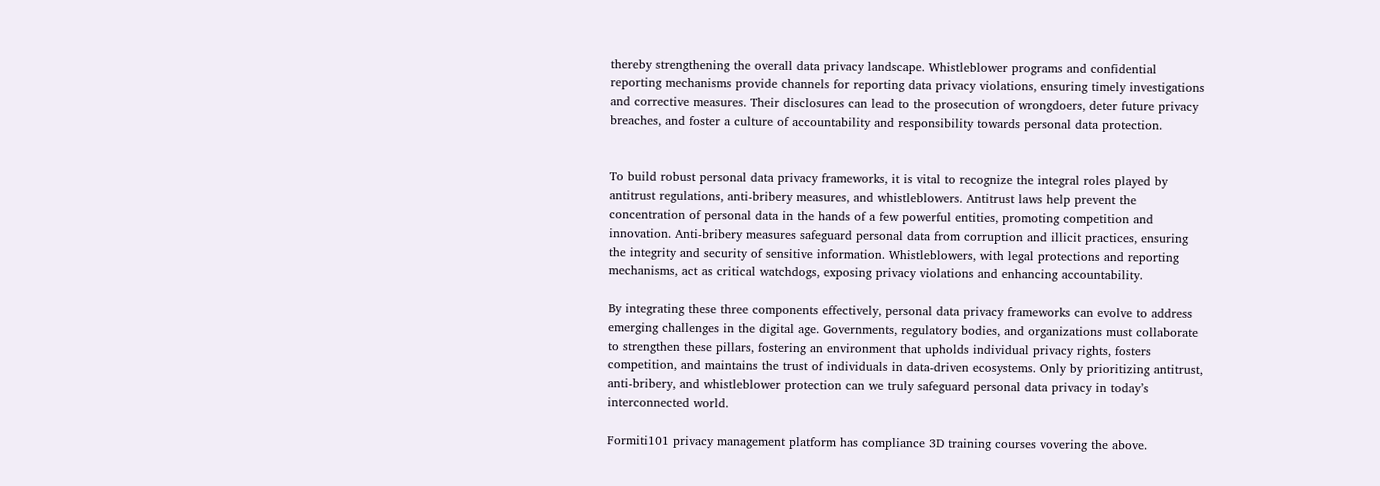thereby strengthening the overall data privacy landscape. Whistleblower programs and confidential reporting mechanisms provide channels for reporting data privacy violations, ensuring timely investigations and corrective measures. Their disclosures can lead to the prosecution of wrongdoers, deter future privacy breaches, and foster a culture of accountability and responsibility towards personal data protection.


To build robust personal data privacy frameworks, it is vital to recognize the integral roles played by antitrust regulations, anti-bribery measures, and whistleblowers. Antitrust laws help prevent the concentration of personal data in the hands of a few powerful entities, promoting competition and innovation. Anti-bribery measures safeguard personal data from corruption and illicit practices, ensuring the integrity and security of sensitive information. Whistleblowers, with legal protections and reporting mechanisms, act as critical watchdogs, exposing privacy violations and enhancing accountability.

By integrating these three components effectively, personal data privacy frameworks can evolve to address emerging challenges in the digital age. Governments, regulatory bodies, and organizations must collaborate to strengthen these pillars, fostering an environment that upholds individual privacy rights, fosters competition, and maintains the trust of individuals in data-driven ecosystems. Only by prioritizing antitrust, anti-bribery, and whistleblower protection can we truly safeguard personal data privacy in today’s interconnected world.

Formiti101 privacy management platform has compliance 3D training courses vovering the above.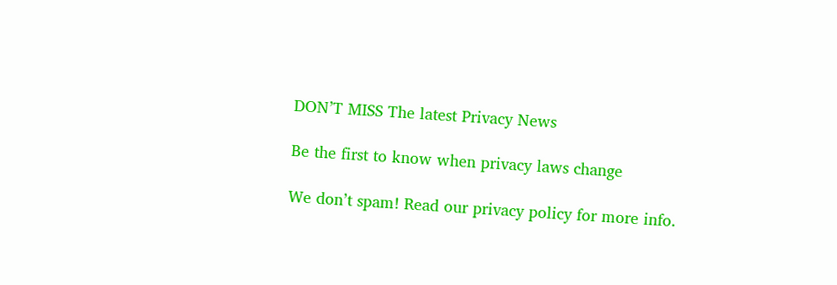DON’T MISS The latest Privacy News

Be the first to know when privacy laws change

We don’t spam! Read our privacy policy for more info.